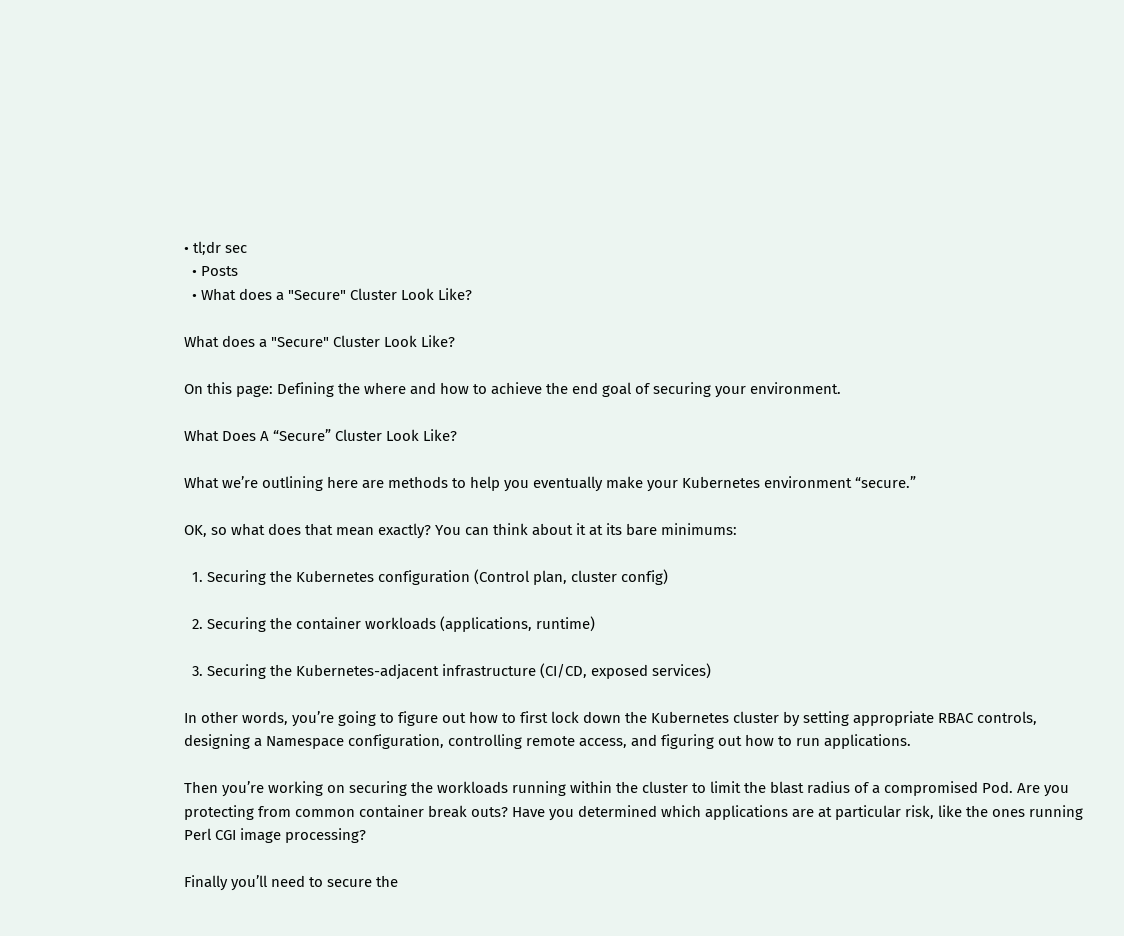• tl;dr sec
  • Posts
  • What does a "Secure" Cluster Look Like?

What does a "Secure" Cluster Look Like?

On this page: Defining the where and how to achieve the end goal of securing your environment.

What Does A “Secure” Cluster Look Like?

What we’re outlining here are methods to help you eventually make your Kubernetes environment “secure.”

OK, so what does that mean exactly? You can think about it at its bare minimums:

  1. Securing the Kubernetes configuration (Control plan, cluster config)

  2. Securing the container workloads (applications, runtime)

  3. Securing the Kubernetes-adjacent infrastructure (CI/CD, exposed services)

In other words, you’re going to figure out how to first lock down the Kubernetes cluster by setting appropriate RBAC controls, designing a Namespace configuration, controlling remote access, and figuring out how to run applications.

Then you’re working on securing the workloads running within the cluster to limit the blast radius of a compromised Pod. Are you protecting from common container break outs? Have you determined which applications are at particular risk, like the ones running Perl CGI image processing?

Finally you’ll need to secure the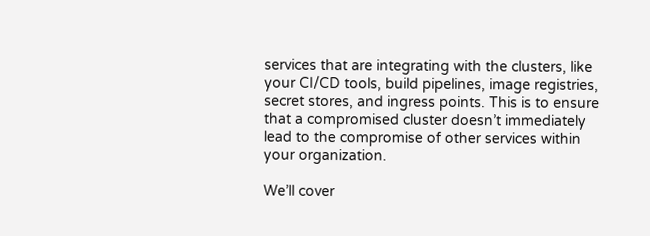services that are integrating with the clusters, like your CI/CD tools, build pipelines, image registries, secret stores, and ingress points. This is to ensure that a compromised cluster doesn’t immediately lead to the compromise of other services within your organization.

We’ll cover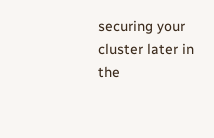securing your cluster later in the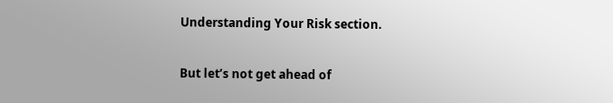Understanding Your Risk section.

But let’s not get ahead of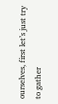ourselves, first let’s just try to gather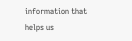information that helps us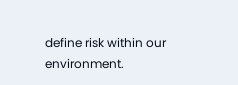define risk within our environment.